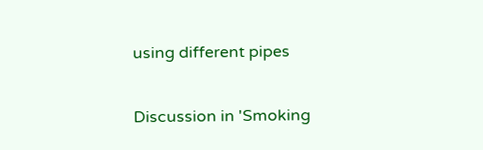using different pipes

Discussion in 'Smoking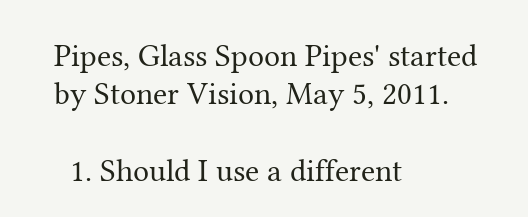Pipes, Glass Spoon Pipes' started by Stoner Vision, May 5, 2011.

  1. Should I use a different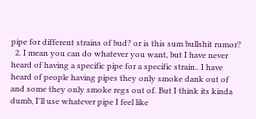pipe for different strains of bud? or is this sum bullshit rumor?
  2. I mean you can do whatever you want, but I have never heard of having a specific pipe for a specific strain.. I have heard of people having pipes they only smoke dank out of and some they only smoke regs out of. But I think its kinda dumb, I'll use whatever pipe I feel like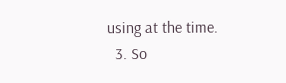using at the time.
  3. So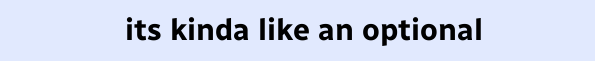its kinda like an optional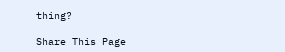thing?

Share This Page